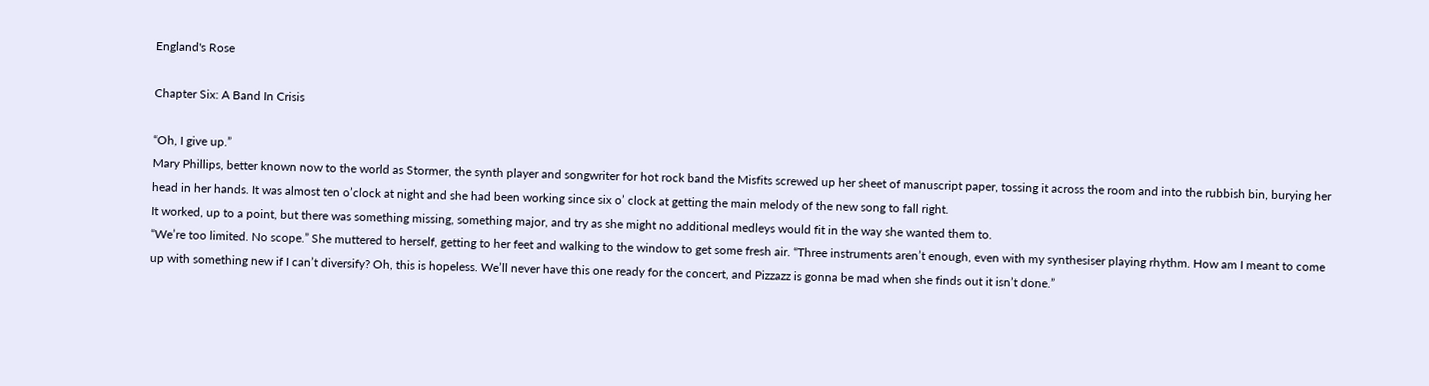England's Rose

Chapter Six: A Band In Crisis

“Oh, I give up.”
Mary Phillips, better known now to the world as Stormer, the synth player and songwriter for hot rock band the Misfits screwed up her sheet of manuscript paper, tossing it across the room and into the rubbish bin, burying her head in her hands. It was almost ten o’clock at night and she had been working since six o’ clock at getting the main melody of the new song to fall right.
It worked, up to a point, but there was something missing, something major, and try as she might no additional medleys would fit in the way she wanted them to.
“We’re too limited. No scope.” She muttered to herself, getting to her feet and walking to the window to get some fresh air. “Three instruments aren’t enough, even with my synthesiser playing rhythm. How am I meant to come up with something new if I can’t diversify? Oh, this is hopeless. We’ll never have this one ready for the concert, and Pizzazz is gonna be mad when she finds out it isn’t done.”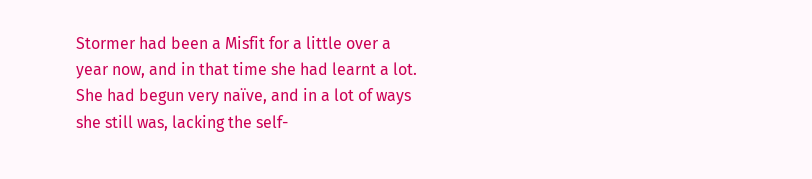Stormer had been a Misfit for a little over a year now, and in that time she had learnt a lot. She had begun very naïve, and in a lot of ways she still was, lacking the self-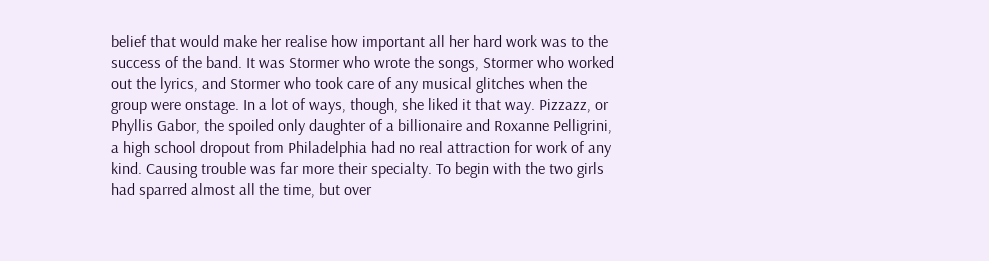belief that would make her realise how important all her hard work was to the success of the band. It was Stormer who wrote the songs, Stormer who worked out the lyrics, and Stormer who took care of any musical glitches when the group were onstage. In a lot of ways, though, she liked it that way. Pizzazz, or Phyllis Gabor, the spoiled only daughter of a billionaire and Roxanne Pelligrini, a high school dropout from Philadelphia had no real attraction for work of any kind. Causing trouble was far more their specialty. To begin with the two girls had sparred almost all the time, but over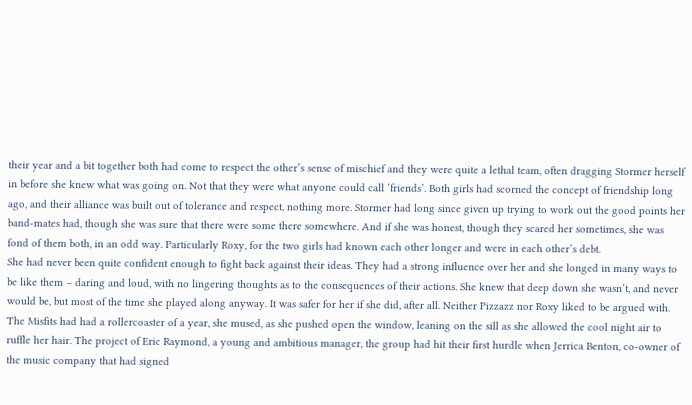their year and a bit together both had come to respect the other’s sense of mischief and they were quite a lethal team, often dragging Stormer herself in before she knew what was going on. Not that they were what anyone could call ‘friends’. Both girls had scorned the concept of friendship long ago, and their alliance was built out of tolerance and respect, nothing more. Stormer had long since given up trying to work out the good points her band-mates had, though she was sure that there were some there somewhere. And if she was honest, though they scared her sometimes, she was fond of them both, in an odd way. Particularly Roxy, for the two girls had known each other longer and were in each other’s debt.
She had never been quite confident enough to fight back against their ideas. They had a strong influence over her and she longed in many ways to be like them – daring and loud, with no lingering thoughts as to the consequences of their actions. She knew that deep down she wasn’t, and never would be, but most of the time she played along anyway. It was safer for her if she did, after all. Neither Pizzazz nor Roxy liked to be argued with.
The Misfits had had a rollercoaster of a year, she mused, as she pushed open the window, leaning on the sill as she allowed the cool night air to ruffle her hair. The project of Eric Raymond, a young and ambitious manager, the group had hit their first hurdle when Jerrica Benton, co-owner of the music company that had signed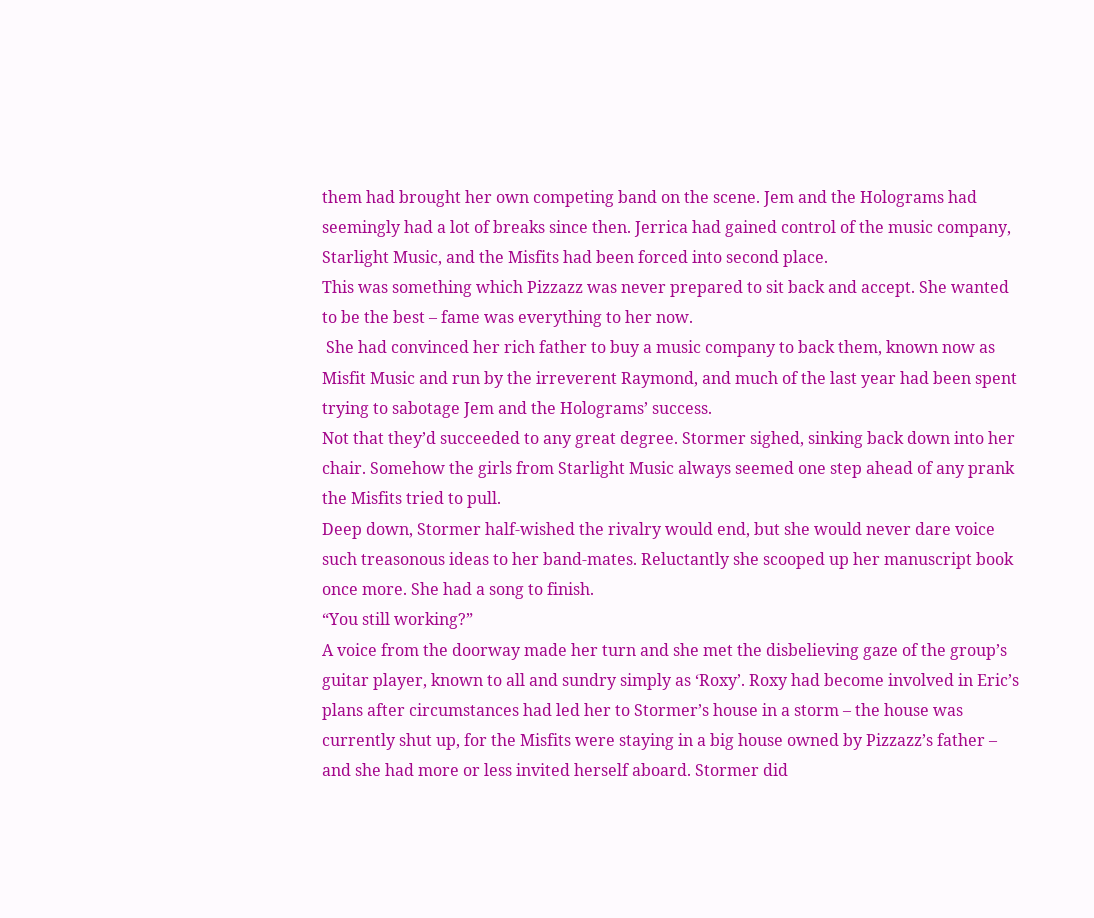them had brought her own competing band on the scene. Jem and the Holograms had seemingly had a lot of breaks since then. Jerrica had gained control of the music company, Starlight Music, and the Misfits had been forced into second place.
This was something which Pizzazz was never prepared to sit back and accept. She wanted to be the best – fame was everything to her now.
 She had convinced her rich father to buy a music company to back them, known now as Misfit Music and run by the irreverent Raymond, and much of the last year had been spent trying to sabotage Jem and the Holograms’ success.
Not that they’d succeeded to any great degree. Stormer sighed, sinking back down into her chair. Somehow the girls from Starlight Music always seemed one step ahead of any prank the Misfits tried to pull.
Deep down, Stormer half-wished the rivalry would end, but she would never dare voice such treasonous ideas to her band-mates. Reluctantly she scooped up her manuscript book once more. She had a song to finish.
“You still working?”
A voice from the doorway made her turn and she met the disbelieving gaze of the group’s guitar player, known to all and sundry simply as ‘Roxy’. Roxy had become involved in Eric’s plans after circumstances had led her to Stormer’s house in a storm – the house was currently shut up, for the Misfits were staying in a big house owned by Pizzazz’s father – and she had more or less invited herself aboard. Stormer did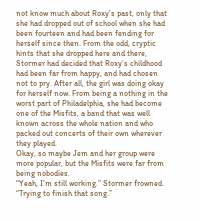not know much about Roxy’s past, only that she had dropped out of school when she had been fourteen and had been fending for herself since then. From the odd, cryptic hints that she dropped here and there, Stormer had decided that Roxy’s childhood had been far from happy, and had chosen not to pry. After all, the girl was doing okay for herself now. From being a nothing in the worst part of Philadelphia, she had become one of the Misfits, a band that was well known across the whole nation and who packed out concerts of their own wherever they played.
Okay, so maybe Jem and her group were more popular, but the Misfits were far from being nobodies.
“Yeah, I’m still working.” Stormer frowned. “Trying to finish that song.”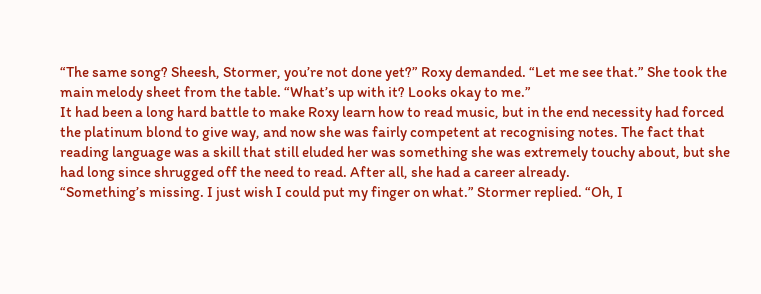“The same song? Sheesh, Stormer, you’re not done yet?” Roxy demanded. “Let me see that.” She took the main melody sheet from the table. “What’s up with it? Looks okay to me.”
It had been a long hard battle to make Roxy learn how to read music, but in the end necessity had forced the platinum blond to give way, and now she was fairly competent at recognising notes. The fact that reading language was a skill that still eluded her was something she was extremely touchy about, but she had long since shrugged off the need to read. After all, she had a career already.
“Something’s missing. I just wish I could put my finger on what.” Stormer replied. “Oh, I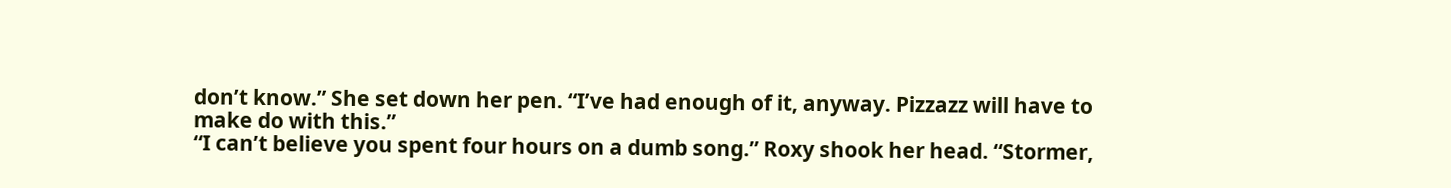don’t know.” She set down her pen. “I’ve had enough of it, anyway. Pizzazz will have to make do with this.”
“I can’t believe you spent four hours on a dumb song.” Roxy shook her head. “Stormer,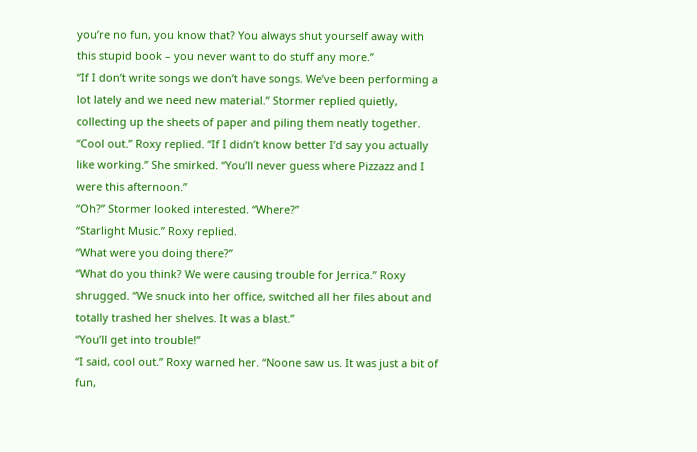you’re no fun, you know that? You always shut yourself away with this stupid book – you never want to do stuff any more.”
“If I don’t write songs we don’t have songs. We’ve been performing a lot lately and we need new material.” Stormer replied quietly, collecting up the sheets of paper and piling them neatly together.
“Cool out.” Roxy replied. “If I didn’t know better I’d say you actually like working.” She smirked. “You’ll never guess where Pizzazz and I were this afternoon.”
“Oh?” Stormer looked interested. “Where?”
“Starlight Music.” Roxy replied.
“What were you doing there?”
“What do you think? We were causing trouble for Jerrica.” Roxy shrugged. “We snuck into her office, switched all her files about and totally trashed her shelves. It was a blast.”
“You’ll get into trouble!”
“I said, cool out.” Roxy warned her. “Noone saw us. It was just a bit of fun,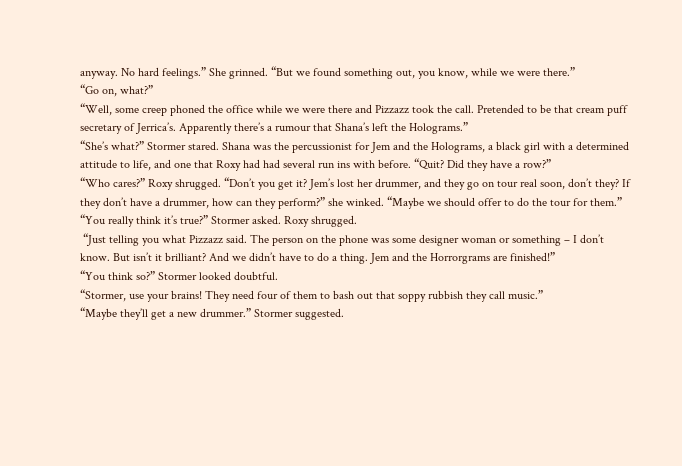anyway. No hard feelings.” She grinned. “But we found something out, you know, while we were there.”
“Go on, what?”
“Well, some creep phoned the office while we were there and Pizzazz took the call. Pretended to be that cream puff secretary of Jerrica’s. Apparently there’s a rumour that Shana’s left the Holograms.”
“She’s what?” Stormer stared. Shana was the percussionist for Jem and the Holograms, a black girl with a determined attitude to life, and one that Roxy had had several run ins with before. “Quit? Did they have a row?”
“Who cares?” Roxy shrugged. “Don’t you get it? Jem’s lost her drummer, and they go on tour real soon, don’t they? If they don’t have a drummer, how can they perform?” she winked. “Maybe we should offer to do the tour for them.”
“You really think it’s true?” Stormer asked. Roxy shrugged.
 “Just telling you what Pizzazz said. The person on the phone was some designer woman or something – I don’t know. But isn’t it brilliant? And we didn’t have to do a thing. Jem and the Horrorgrams are finished!”
“You think so?” Stormer looked doubtful.
“Stormer, use your brains! They need four of them to bash out that soppy rubbish they call music.”
“Maybe they’ll get a new drummer.” Stormer suggested.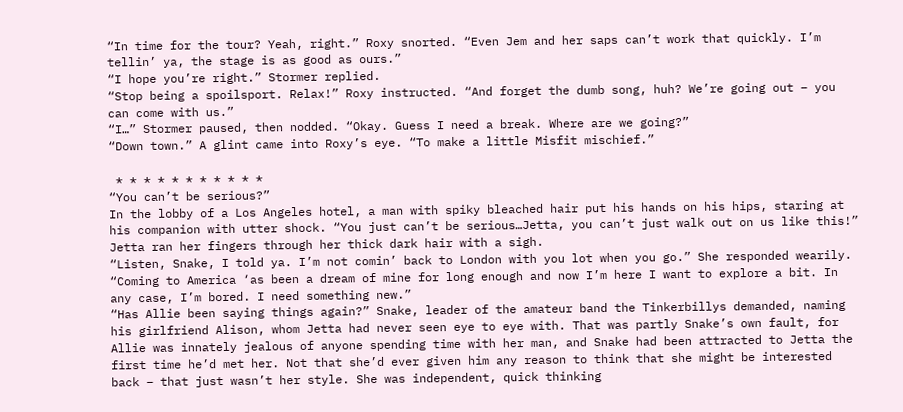“In time for the tour? Yeah, right.” Roxy snorted. “Even Jem and her saps can’t work that quickly. I’m tellin’ ya, the stage is as good as ours.”
“I hope you’re right.” Stormer replied.
“Stop being a spoilsport. Relax!” Roxy instructed. “And forget the dumb song, huh? We’re going out – you can come with us.”
“I…” Stormer paused, then nodded. “Okay. Guess I need a break. Where are we going?”
“Down town.” A glint came into Roxy’s eye. “To make a little Misfit mischief.”

 * * * * * * * * * * *
“You can’t be serious?”
In the lobby of a Los Angeles hotel, a man with spiky bleached hair put his hands on his hips, staring at his companion with utter shock. “You just can’t be serious…Jetta, you can’t just walk out on us like this!”
Jetta ran her fingers through her thick dark hair with a sigh.
“Listen, Snake, I told ya. I’m not comin’ back to London with you lot when you go.” She responded wearily. “Coming to America ‘as been a dream of mine for long enough and now I’m here I want to explore a bit. In any case, I’m bored. I need something new.”
“Has Allie been saying things again?” Snake, leader of the amateur band the Tinkerbillys demanded, naming his girlfriend Alison, whom Jetta had never seen eye to eye with. That was partly Snake’s own fault, for Allie was innately jealous of anyone spending time with her man, and Snake had been attracted to Jetta the first time he’d met her. Not that she’d ever given him any reason to think that she might be interested back – that just wasn’t her style. She was independent, quick thinking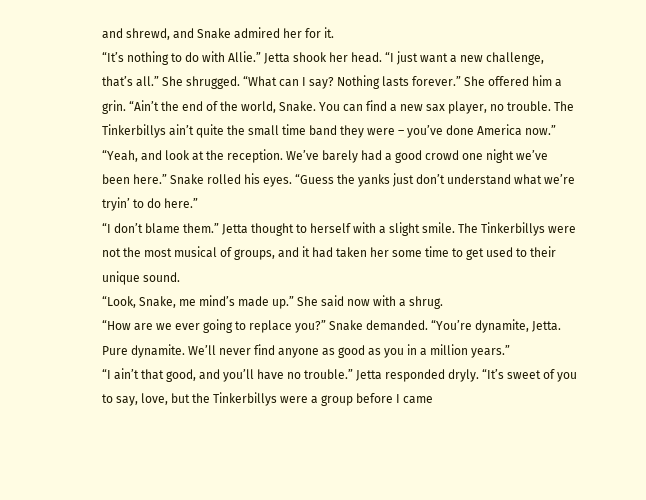and shrewd, and Snake admired her for it.
“It’s nothing to do with Allie.” Jetta shook her head. “I just want a new challenge, that’s all.” She shrugged. “What can I say? Nothing lasts forever.” She offered him a grin. “Ain’t the end of the world, Snake. You can find a new sax player, no trouble. The Tinkerbillys ain’t quite the small time band they were – you’ve done America now.”
“Yeah, and look at the reception. We’ve barely had a good crowd one night we’ve been here.” Snake rolled his eyes. “Guess the yanks just don’t understand what we’re tryin’ to do here.”
“I don’t blame them.” Jetta thought to herself with a slight smile. The Tinkerbillys were not the most musical of groups, and it had taken her some time to get used to their unique sound.
“Look, Snake, me mind’s made up.” She said now with a shrug.
“How are we ever going to replace you?” Snake demanded. “You’re dynamite, Jetta. Pure dynamite. We’ll never find anyone as good as you in a million years.”
“I ain’t that good, and you’ll have no trouble.” Jetta responded dryly. “It’s sweet of you to say, love, but the Tinkerbillys were a group before I came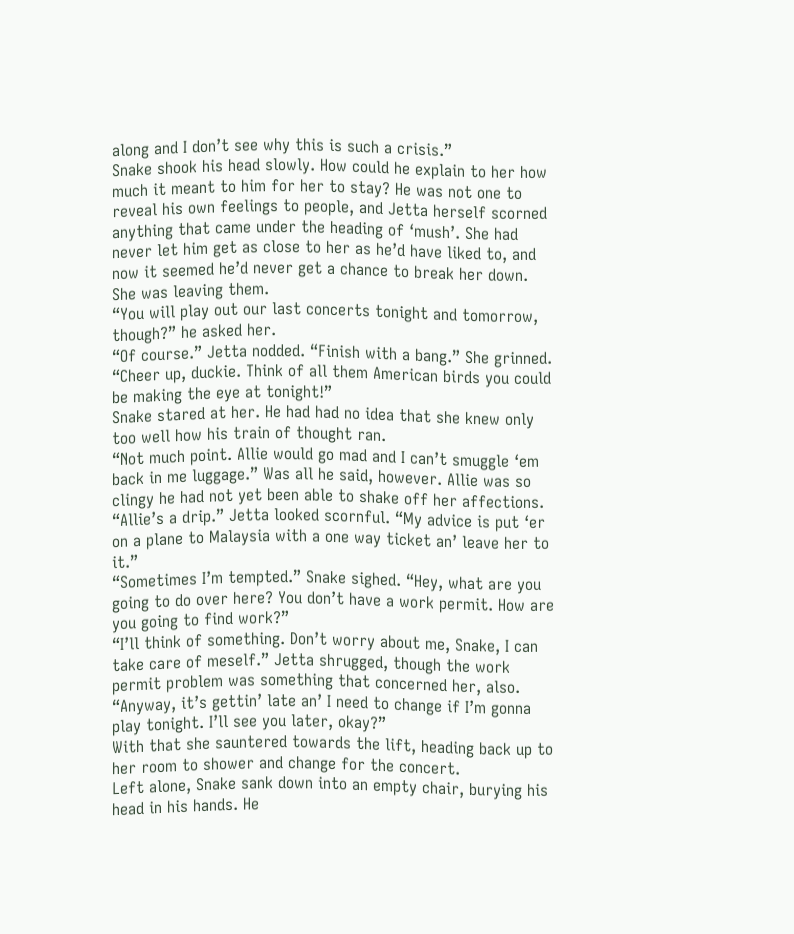along and I don’t see why this is such a crisis.”
Snake shook his head slowly. How could he explain to her how much it meant to him for her to stay? He was not one to reveal his own feelings to people, and Jetta herself scorned anything that came under the heading of ‘mush’. She had never let him get as close to her as he’d have liked to, and now it seemed he’d never get a chance to break her down.
She was leaving them.
“You will play out our last concerts tonight and tomorrow, though?” he asked her.
“Of course.” Jetta nodded. “Finish with a bang.” She grinned. “Cheer up, duckie. Think of all them American birds you could be making the eye at tonight!”
Snake stared at her. He had had no idea that she knew only too well how his train of thought ran.
“Not much point. Allie would go mad and I can’t smuggle ‘em back in me luggage.” Was all he said, however. Allie was so clingy he had not yet been able to shake off her affections.
“Allie’s a drip.” Jetta looked scornful. “My advice is put ‘er on a plane to Malaysia with a one way ticket an’ leave her to it.”
“Sometimes I’m tempted.” Snake sighed. “Hey, what are you going to do over here? You don’t have a work permit. How are you going to find work?”
“I’ll think of something. Don’t worry about me, Snake, I can take care of meself.” Jetta shrugged, though the work permit problem was something that concerned her, also. “Anyway, it’s gettin’ late an’ I need to change if I’m gonna play tonight. I’ll see you later, okay?”
With that she sauntered towards the lift, heading back up to her room to shower and change for the concert.
Left alone, Snake sank down into an empty chair, burying his head in his hands. He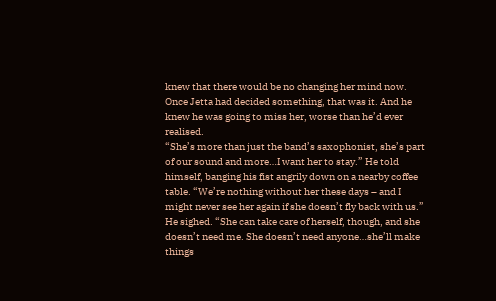knew that there would be no changing her mind now. Once Jetta had decided something, that was it. And he knew he was going to miss her, worse than he’d ever realised.
“She’s more than just the band’s saxophonist, she’s part of our sound and more…I want her to stay.” He told himself, banging his fist angrily down on a nearby coffee table. “We’re nothing without her these days – and I might never see her again if she doesn’t fly back with us.” He sighed. “She can take care of herself, though, and she doesn’t need me. She doesn’t need anyone…she’ll make things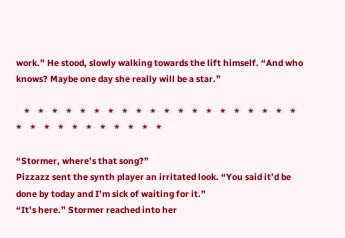work.” He stood, slowly walking towards the lift himself. “And who knows? Maybe one day she really will be a star.”

    *    *    *    *    *    *    *    *    *    *    *    *    *    *    *    *    *    *    *    *    *    *    *    *    *    *    *    *    *    *    *

“Stormer, where’s that song?”
Pizzazz sent the synth player an irritated look. “You said it’d be done by today and I’m sick of waiting for it.”
“It’s here.” Stormer reached into her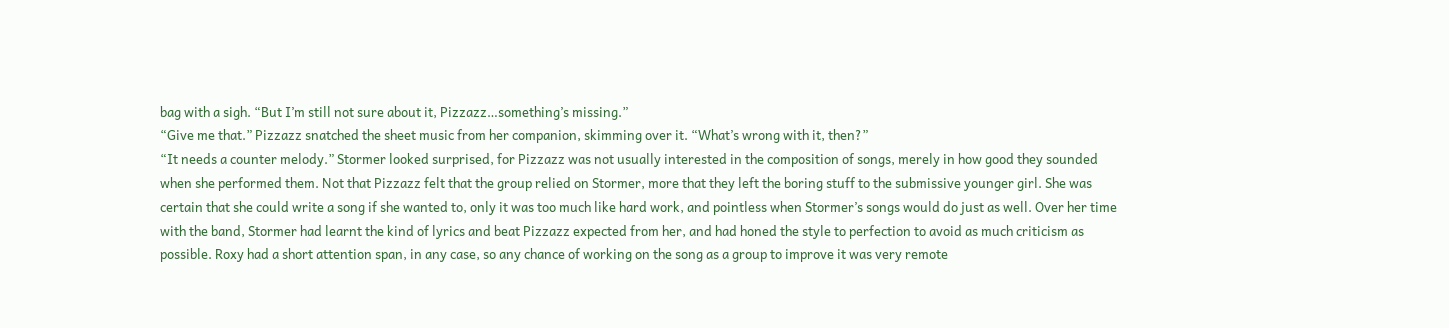bag with a sigh. “But I’m still not sure about it, Pizzazz…something’s missing.”
“Give me that.” Pizzazz snatched the sheet music from her companion, skimming over it. “What’s wrong with it, then?”
“It needs a counter melody.” Stormer looked surprised, for Pizzazz was not usually interested in the composition of songs, merely in how good they sounded when she performed them. Not that Pizzazz felt that the group relied on Stormer, more that they left the boring stuff to the submissive younger girl. She was certain that she could write a song if she wanted to, only it was too much like hard work, and pointless when Stormer’s songs would do just as well. Over her time with the band, Stormer had learnt the kind of lyrics and beat Pizzazz expected from her, and had honed the style to perfection to avoid as much criticism as possible. Roxy had a short attention span, in any case, so any chance of working on the song as a group to improve it was very remote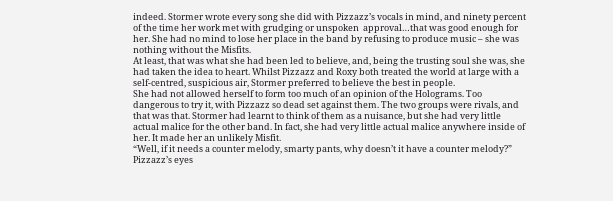indeed. Stormer wrote every song she did with Pizzazz’s vocals in mind, and ninety percent of the time her work met with grudging or unspoken  approval…that was good enough for her. She had no mind to lose her place in the band by refusing to produce music – she was nothing without the Misfits.
At least, that was what she had been led to believe, and, being the trusting soul she was, she had taken the idea to heart. Whilst Pizzazz and Roxy both treated the world at large with a self-centred, suspicious air, Stormer preferred to believe the best in people.
She had not allowed herself to form too much of an opinion of the Holograms. Too dangerous to try it, with Pizzazz so dead set against them. The two groups were rivals, and that was that. Stormer had learnt to think of them as a nuisance, but she had very little actual malice for the other band. In fact, she had very little actual malice anywhere inside of her. It made her an unlikely Misfit.
“Well, if it needs a counter melody, smarty pants, why doesn’t it have a counter melody?” Pizzazz’s eyes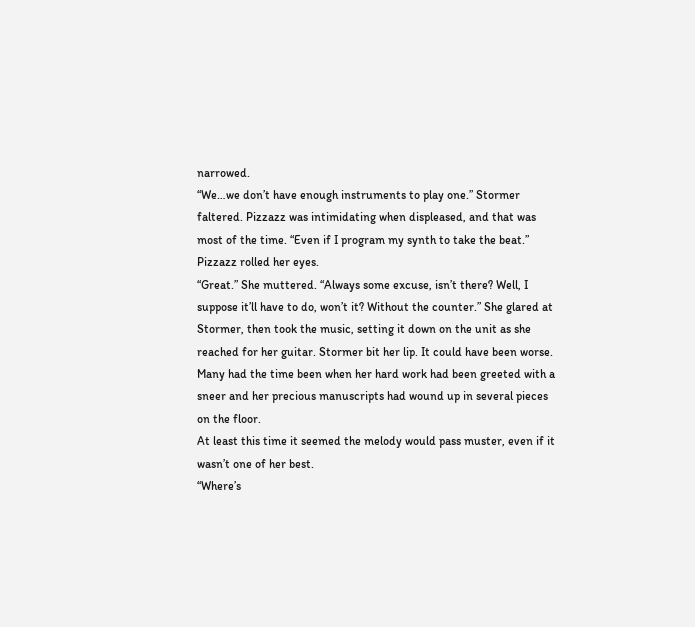narrowed.
“We…we don’t have enough instruments to play one.” Stormer faltered. Pizzazz was intimidating when displeased, and that was most of the time. “Even if I program my synth to take the beat.”
Pizzazz rolled her eyes.
“Great.” She muttered. “Always some excuse, isn’t there? Well, I suppose it’ll have to do, won’t it? Without the counter.” She glared at Stormer, then took the music, setting it down on the unit as she reached for her guitar. Stormer bit her lip. It could have been worse. Many had the time been when her hard work had been greeted with a sneer and her precious manuscripts had wound up in several pieces on the floor.
At least this time it seemed the melody would pass muster, even if it wasn’t one of her best.
“Where’s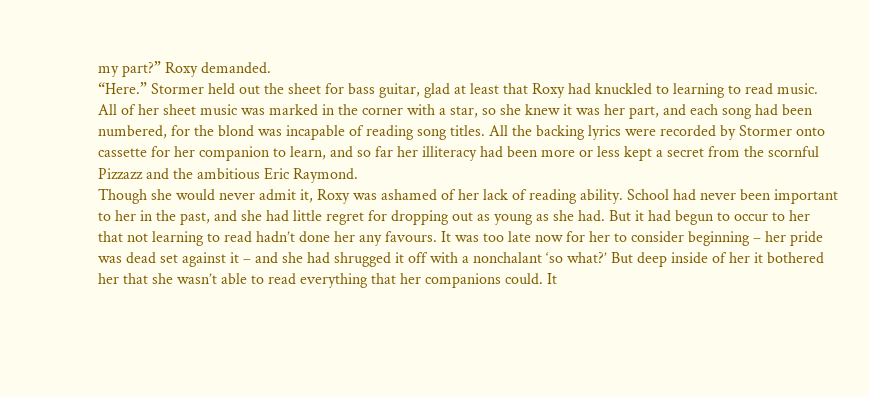my part?” Roxy demanded.
“Here.” Stormer held out the sheet for bass guitar, glad at least that Roxy had knuckled to learning to read music. All of her sheet music was marked in the corner with a star, so she knew it was her part, and each song had been numbered, for the blond was incapable of reading song titles. All the backing lyrics were recorded by Stormer onto cassette for her companion to learn, and so far her illiteracy had been more or less kept a secret from the scornful Pizzazz and the ambitious Eric Raymond.
Though she would never admit it, Roxy was ashamed of her lack of reading ability. School had never been important to her in the past, and she had little regret for dropping out as young as she had. But it had begun to occur to her that not learning to read hadn’t done her any favours. It was too late now for her to consider beginning – her pride was dead set against it – and she had shrugged it off with a nonchalant ‘so what?’ But deep inside of her it bothered her that she wasn’t able to read everything that her companions could. It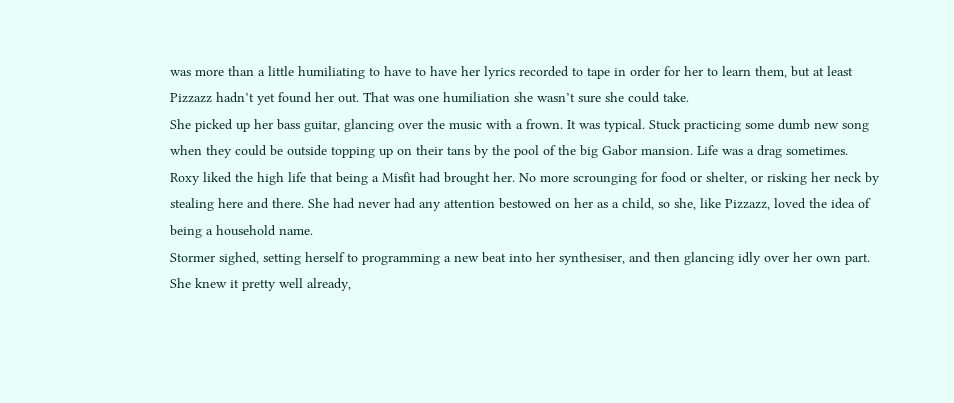was more than a little humiliating to have to have her lyrics recorded to tape in order for her to learn them, but at least Pizzazz hadn’t yet found her out. That was one humiliation she wasn’t sure she could take.
She picked up her bass guitar, glancing over the music with a frown. It was typical. Stuck practicing some dumb new song when they could be outside topping up on their tans by the pool of the big Gabor mansion. Life was a drag sometimes.
Roxy liked the high life that being a Misfit had brought her. No more scrounging for food or shelter, or risking her neck by stealing here and there. She had never had any attention bestowed on her as a child, so she, like Pizzazz, loved the idea of being a household name.
Stormer sighed, setting herself to programming a new beat into her synthesiser, and then glancing idly over her own part. She knew it pretty well already,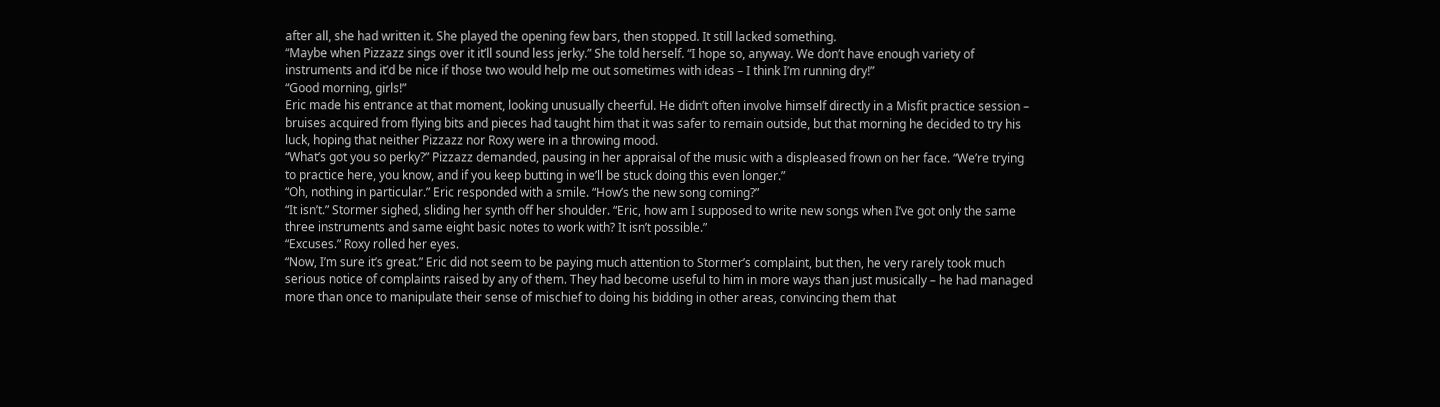after all, she had written it. She played the opening few bars, then stopped. It still lacked something.
“Maybe when Pizzazz sings over it it’ll sound less jerky.” She told herself. “I hope so, anyway. We don’t have enough variety of instruments and it’d be nice if those two would help me out sometimes with ideas – I think I’m running dry!”
“Good morning, girls!”
Eric made his entrance at that moment, looking unusually cheerful. He didn’t often involve himself directly in a Misfit practice session – bruises acquired from flying bits and pieces had taught him that it was safer to remain outside, but that morning he decided to try his luck, hoping that neither Pizzazz nor Roxy were in a throwing mood.
“What’s got you so perky?” Pizzazz demanded, pausing in her appraisal of the music with a displeased frown on her face. “We’re trying to practice here, you know, and if you keep butting in we’ll be stuck doing this even longer.”
“Oh, nothing in particular.” Eric responded with a smile. “How’s the new song coming?”
“It isn’t.” Stormer sighed, sliding her synth off her shoulder. “Eric, how am I supposed to write new songs when I’ve got only the same three instruments and same eight basic notes to work with? It isn’t possible.”
“Excuses.” Roxy rolled her eyes.
“Now, I’m sure it’s great.” Eric did not seem to be paying much attention to Stormer’s complaint, but then, he very rarely took much serious notice of complaints raised by any of them. They had become useful to him in more ways than just musically – he had managed more than once to manipulate their sense of mischief to doing his bidding in other areas, convincing them that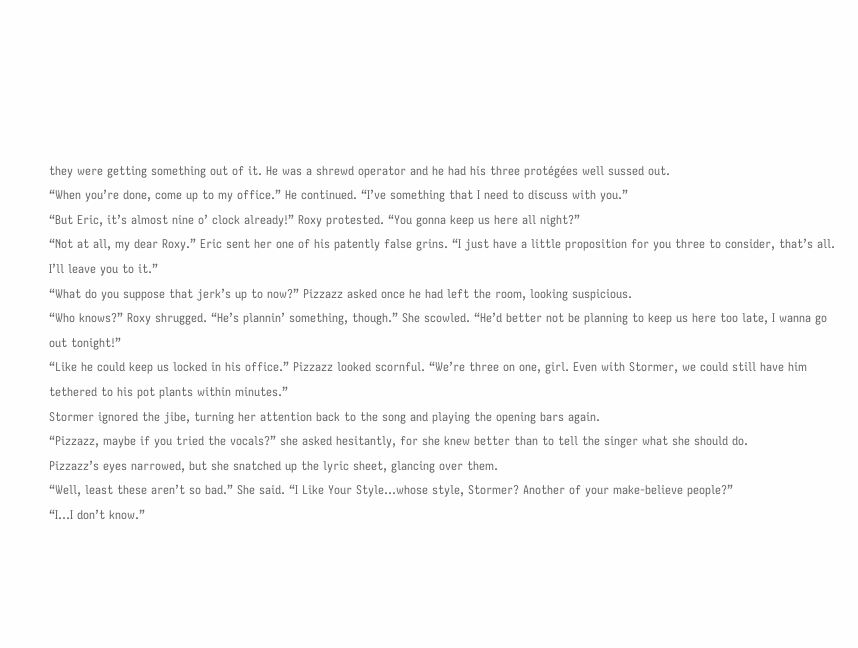they were getting something out of it. He was a shrewd operator and he had his three protégées well sussed out.
“When you’re done, come up to my office.” He continued. “I’ve something that I need to discuss with you.”
“But Eric, it’s almost nine o’ clock already!” Roxy protested. “You gonna keep us here all night?”
“Not at all, my dear Roxy.” Eric sent her one of his patently false grins. “I just have a little proposition for you three to consider, that’s all. I’ll leave you to it.”
“What do you suppose that jerk’s up to now?” Pizzazz asked once he had left the room, looking suspicious.
“Who knows?” Roxy shrugged. “He’s plannin’ something, though.” She scowled. “He’d better not be planning to keep us here too late, I wanna go out tonight!”
“Like he could keep us locked in his office.” Pizzazz looked scornful. “We’re three on one, girl. Even with Stormer, we could still have him tethered to his pot plants within minutes.”
Stormer ignored the jibe, turning her attention back to the song and playing the opening bars again.
“Pizzazz, maybe if you tried the vocals?” she asked hesitantly, for she knew better than to tell the singer what she should do.
Pizzazz’s eyes narrowed, but she snatched up the lyric sheet, glancing over them.
“Well, least these aren’t so bad.” She said. “I Like Your Style…whose style, Stormer? Another of your make-believe people?”
“I…I don’t know.”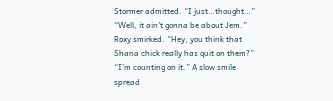Stormer admitted. “I just…thought…”
“Well, it ain’t gonna be about Jem.” Roxy smirked. “Hey, you think that Shana chick really has quit on them?”
“I’m counting on it.” A slow smile spread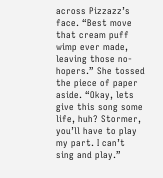across Pizzazz’s face. “Best move that cream puff wimp ever made, leaving those no-hopers.” She tossed the piece of paper aside. “Okay, lets give this song some life, huh? Stormer, you’ll have to play my part. I can’t sing and play.”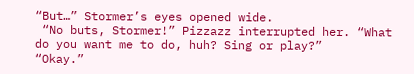“But…” Stormer’s eyes opened wide.
 “No buts, Stormer!” Pizzazz interrupted her. “What do you want me to do, huh? Sing or play?”
“Okay.”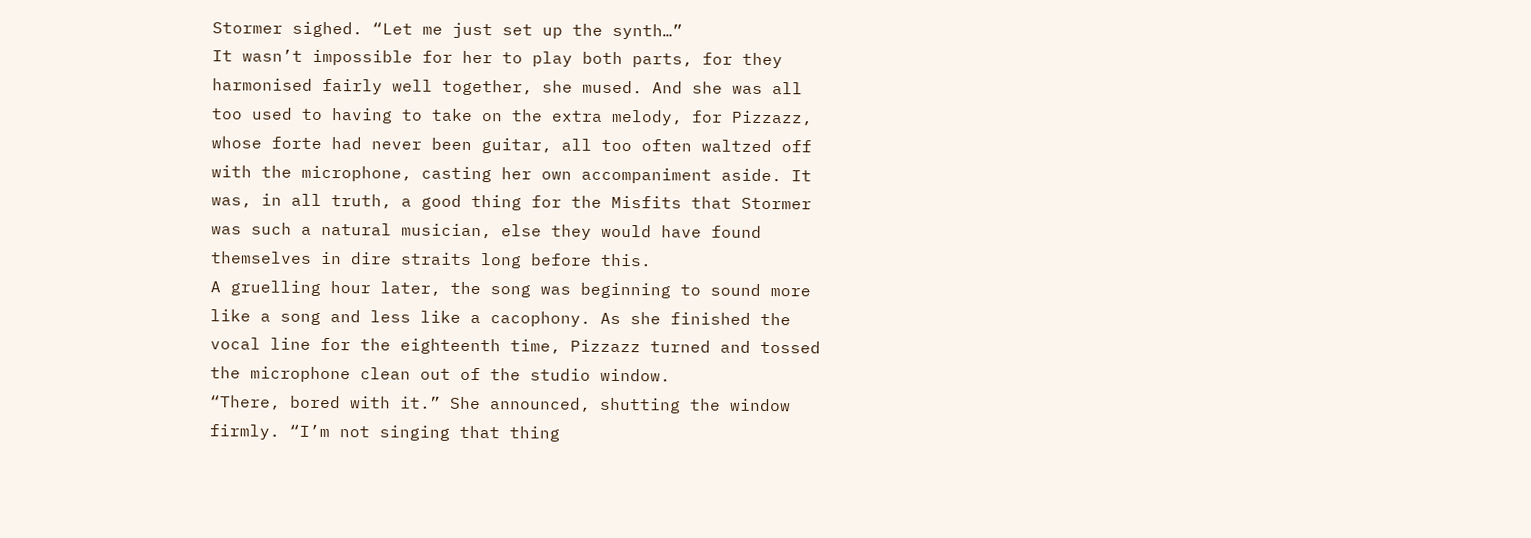Stormer sighed. “Let me just set up the synth…”
It wasn’t impossible for her to play both parts, for they harmonised fairly well together, she mused. And she was all too used to having to take on the extra melody, for Pizzazz, whose forte had never been guitar, all too often waltzed off with the microphone, casting her own accompaniment aside. It was, in all truth, a good thing for the Misfits that Stormer was such a natural musician, else they would have found themselves in dire straits long before this.
A gruelling hour later, the song was beginning to sound more like a song and less like a cacophony. As she finished the vocal line for the eighteenth time, Pizzazz turned and tossed the microphone clean out of the studio window.
“There, bored with it.” She announced, shutting the window firmly. “I’m not singing that thing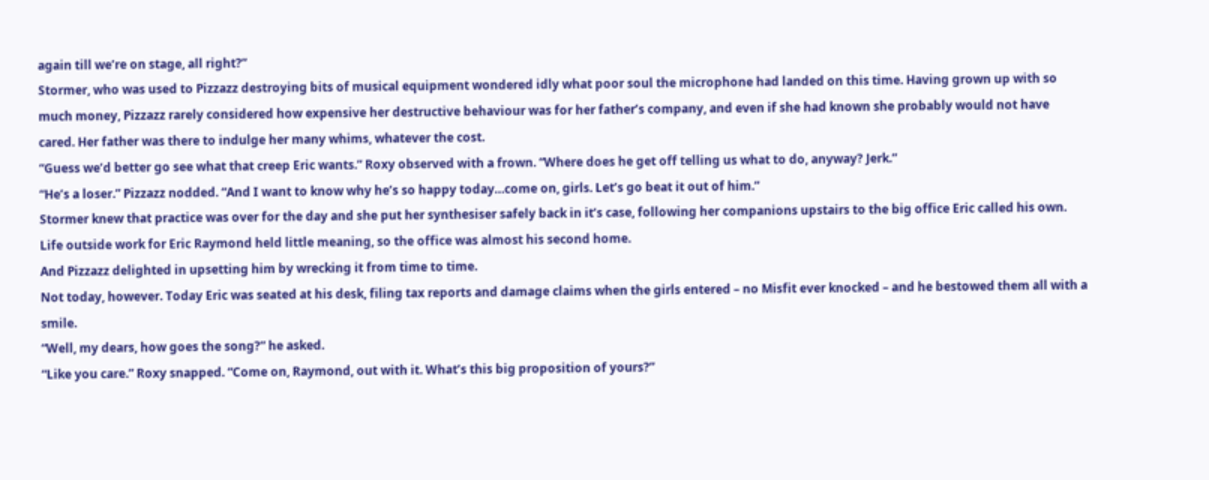again till we’re on stage, all right?”
Stormer, who was used to Pizzazz destroying bits of musical equipment wondered idly what poor soul the microphone had landed on this time. Having grown up with so much money, Pizzazz rarely considered how expensive her destructive behaviour was for her father’s company, and even if she had known she probably would not have cared. Her father was there to indulge her many whims, whatever the cost.
“Guess we’d better go see what that creep Eric wants.” Roxy observed with a frown. “Where does he get off telling us what to do, anyway? Jerk.”
“He’s a loser.” Pizzazz nodded. “And I want to know why he’s so happy today…come on, girls. Let’s go beat it out of him.”
Stormer knew that practice was over for the day and she put her synthesiser safely back in it’s case, following her companions upstairs to the big office Eric called his own. Life outside work for Eric Raymond held little meaning, so the office was almost his second home.
And Pizzazz delighted in upsetting him by wrecking it from time to time.
Not today, however. Today Eric was seated at his desk, filing tax reports and damage claims when the girls entered – no Misfit ever knocked – and he bestowed them all with a smile.
“Well, my dears, how goes the song?” he asked.
“Like you care.” Roxy snapped. “Come on, Raymond, out with it. What’s this big proposition of yours?”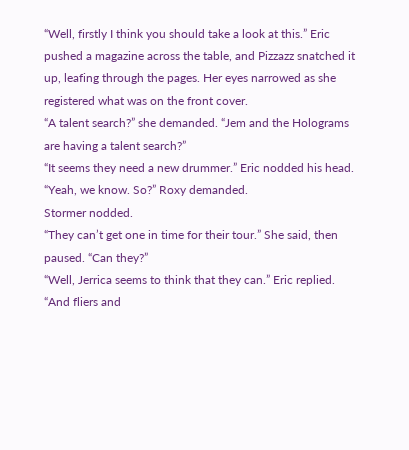“Well, firstly I think you should take a look at this.” Eric pushed a magazine across the table, and Pizzazz snatched it up, leafing through the pages. Her eyes narrowed as she registered what was on the front cover.
“A talent search?” she demanded. “Jem and the Holograms are having a talent search?”
“It seems they need a new drummer.” Eric nodded his head.
“Yeah, we know. So?” Roxy demanded.
Stormer nodded.
“They can’t get one in time for their tour.” She said, then paused. “Can they?”
“Well, Jerrica seems to think that they can.” Eric replied. “And fliers and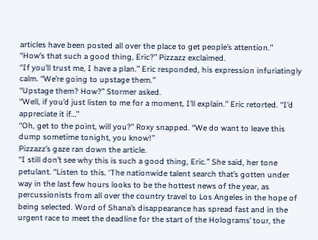articles have been posted all over the place to get people’s attention.”
“How’s that such a good thing, Eric?” Pizzazz exclaimed.
“If you’ll trust me, I have a plan.” Eric responded, his expression infuriatingly calm. “We’re going to upstage them.”
“Upstage them? How?” Stormer asked.
“Well, if you’d just listen to me for a moment, I’ll explain.” Eric retorted. “I’d appreciate it if…”
“Oh, get to the point, will you?” Roxy snapped. “We do want to leave this dump sometime tonight, you know!”
Pizzazz’s gaze ran down the article.
“I still don’t see why this is such a good thing, Eric.” She said, her tone petulant. “Listen to this. ‘The nationwide talent search that’s gotten under way in the last few hours looks to be the hottest news of the year, as percussionists from all over the country travel to Los Angeles in the hope of being selected. Word of Shana’s disappearance has spread fast and in the urgent race to meet the deadline for the start of the Holograms’ tour, the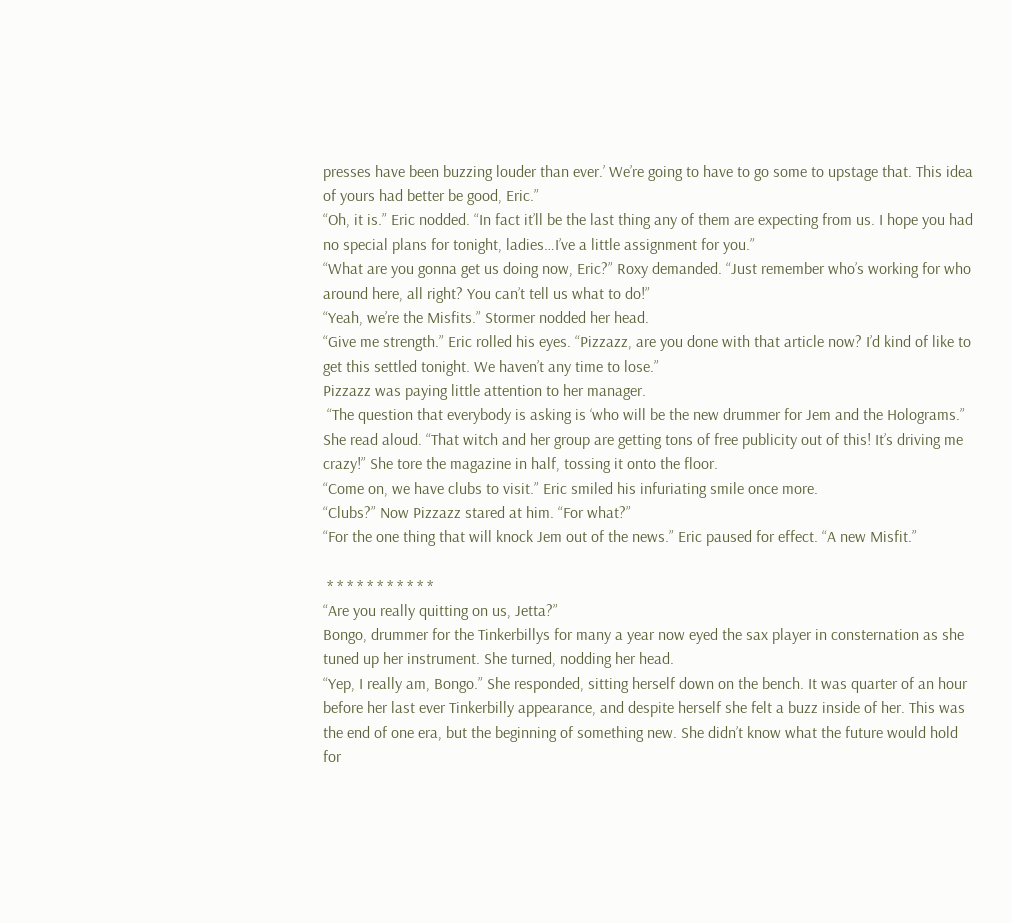presses have been buzzing louder than ever.’ We’re going to have to go some to upstage that. This idea of yours had better be good, Eric.”
“Oh, it is.” Eric nodded. “In fact it’ll be the last thing any of them are expecting from us. I hope you had no special plans for tonight, ladies…I’ve a little assignment for you.”
“What are you gonna get us doing now, Eric?” Roxy demanded. “Just remember who’s working for who around here, all right? You can’t tell us what to do!”
“Yeah, we’re the Misfits.” Stormer nodded her head.
“Give me strength.” Eric rolled his eyes. “Pizzazz, are you done with that article now? I’d kind of like to get this settled tonight. We haven’t any time to lose.”
Pizzazz was paying little attention to her manager.
 “The question that everybody is asking is ‘who will be the new drummer for Jem and the Holograms.” She read aloud. “That witch and her group are getting tons of free publicity out of this! It’s driving me crazy!” She tore the magazine in half, tossing it onto the floor.
“Come on, we have clubs to visit.” Eric smiled his infuriating smile once more.
“Clubs?” Now Pizzazz stared at him. “For what?”
“For the one thing that will knock Jem out of the news.” Eric paused for effect. “A new Misfit.”

 * * * * * * * * * * *
“Are you really quitting on us, Jetta?”
Bongo, drummer for the Tinkerbillys for many a year now eyed the sax player in consternation as she tuned up her instrument. She turned, nodding her head.
“Yep, I really am, Bongo.” She responded, sitting herself down on the bench. It was quarter of an hour before her last ever Tinkerbilly appearance, and despite herself she felt a buzz inside of her. This was the end of one era, but the beginning of something new. She didn’t know what the future would hold for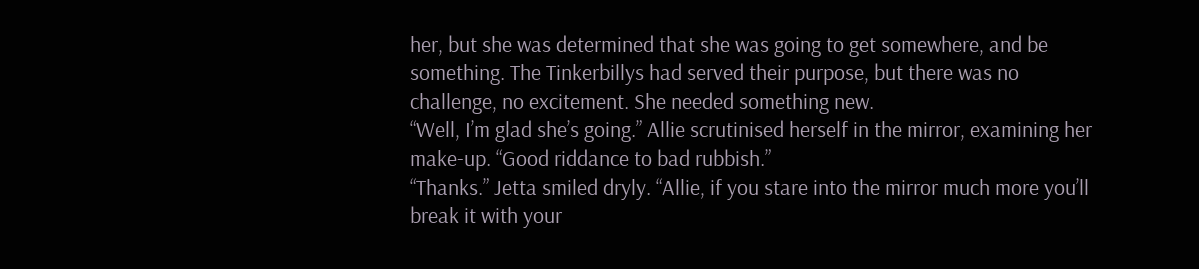her, but she was determined that she was going to get somewhere, and be something. The Tinkerbillys had served their purpose, but there was no challenge, no excitement. She needed something new.
“Well, I’m glad she’s going.” Allie scrutinised herself in the mirror, examining her make-up. “Good riddance to bad rubbish.”
“Thanks.” Jetta smiled dryly. “Allie, if you stare into the mirror much more you’ll break it with your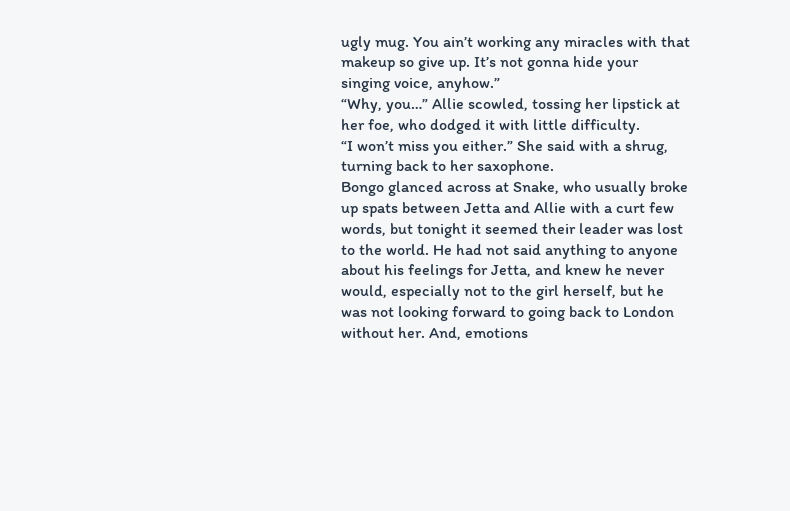ugly mug. You ain’t working any miracles with that makeup so give up. It’s not gonna hide your singing voice, anyhow.”
“Why, you…” Allie scowled, tossing her lipstick at her foe, who dodged it with little difficulty.
“I won’t miss you either.” She said with a shrug, turning back to her saxophone.
Bongo glanced across at Snake, who usually broke up spats between Jetta and Allie with a curt few words, but tonight it seemed their leader was lost to the world. He had not said anything to anyone about his feelings for Jetta, and knew he never would, especially not to the girl herself, but he was not looking forward to going back to London without her. And, emotions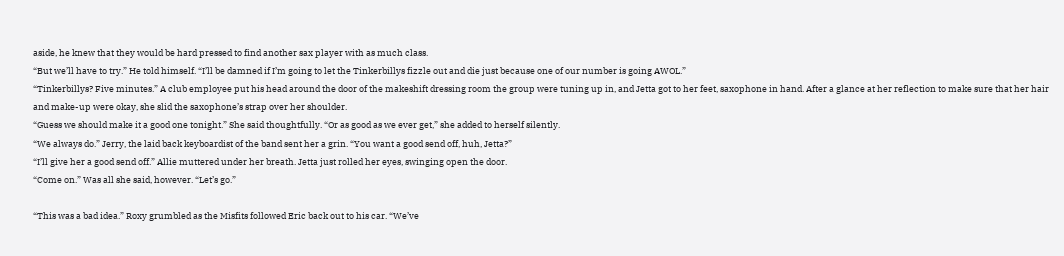aside, he knew that they would be hard pressed to find another sax player with as much class.
“But we’ll have to try.” He told himself. “I’ll be damned if I’m going to let the Tinkerbillys fizzle out and die just because one of our number is going AWOL.”
“Tinkerbillys? Five minutes.” A club employee put his head around the door of the makeshift dressing room the group were tuning up in, and Jetta got to her feet, saxophone in hand. After a glance at her reflection to make sure that her hair and make-up were okay, she slid the saxophone’s strap over her shoulder.
“Guess we should make it a good one tonight.” She said thoughtfully. “Or as good as we ever get,” she added to herself silently.
“We always do.” Jerry, the laid back keyboardist of the band sent her a grin. “You want a good send off, huh, Jetta?”
“I’ll give her a good send off.” Allie muttered under her breath. Jetta just rolled her eyes, swinging open the door.
“Come on.” Was all she said, however. “Let’s go.”

“This was a bad idea.” Roxy grumbled as the Misfits followed Eric back out to his car. “We’ve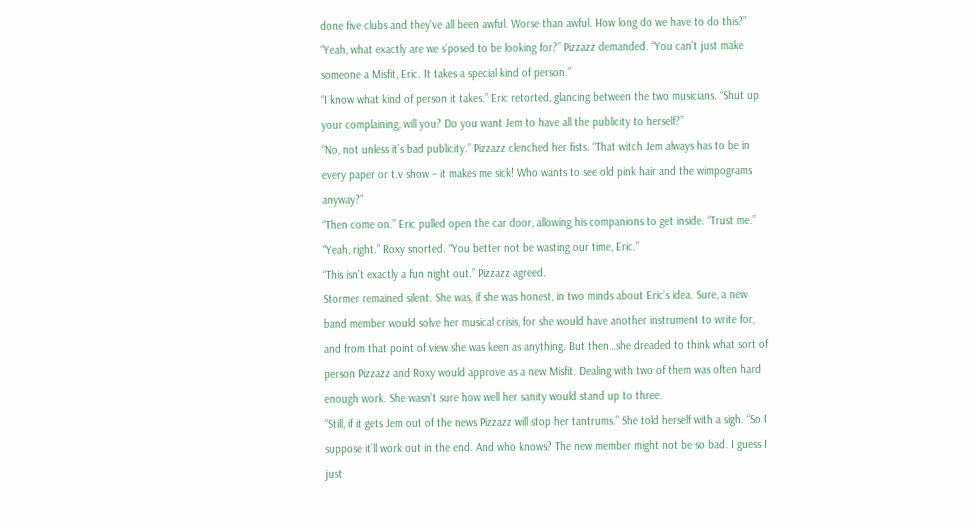done five clubs and they’ve all been awful. Worse than awful. How long do we have to do this?”
“Yeah, what exactly are we s’posed to be looking for?” Pizzazz demanded. “You can’t just make someone a Misfit, Eric. It takes a special kind of person.”
“I know what kind of person it takes.” Eric retorted, glancing between the two musicians. “Shut up your complaining, will you? Do you want Jem to have all the publicity to herself?”
“No, not unless it’s bad publicity.” Pizzazz clenched her fists. “That witch Jem always has to be in every paper or t.v show – it makes me sick! Who wants to see old pink hair and the wimpograms anyway?”
“Then come on.” Eric pulled open the car door, allowing his companions to get inside. “Trust me.”
“Yeah, right.” Roxy snorted. “You better not be wasting our time, Eric.”
“This isn’t exactly a fun night out.” Pizzazz agreed.
Stormer remained silent. She was, if she was honest, in two minds about Eric’s idea. Sure, a new band member would solve her musical crisis, for she would have another instrument to write for, and from that point of view she was keen as anything. But then…she dreaded to think what sort of person Pizzazz and Roxy would approve as a new Misfit. Dealing with two of them was often hard enough work. She wasn’t sure how well her sanity would stand up to three.
“Still, if it gets Jem out of the news Pizzazz will stop her tantrums.” She told herself with a sigh. “So I suppose it’ll work out in the end. And who knows? The new member might not be so bad. I guess I just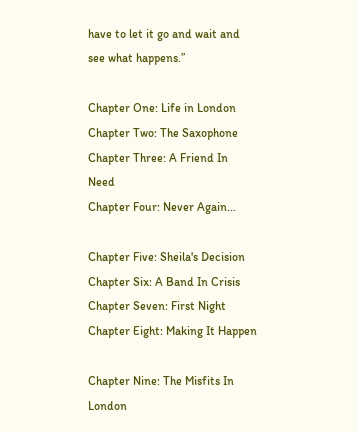have to let it go and wait and see what happens.”

Chapter One: Life in London
Chapter Two: The Saxophone
Chapter Three: A Friend In Need
Chapter Four: Never Again...

Chapter Five: Sheila's Decision
Chapter Six: A Band In Crisis
Chapter Seven: First Night
Chapter Eight: Making It Happen

Chapter Nine: The Misfits In London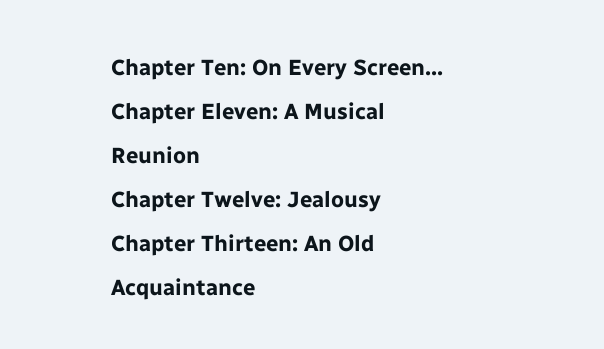Chapter Ten: On Every Screen...
Chapter Eleven: A Musical Reunion
Chapter Twelve: Jealousy
Chapter Thirteen: An Old Acquaintance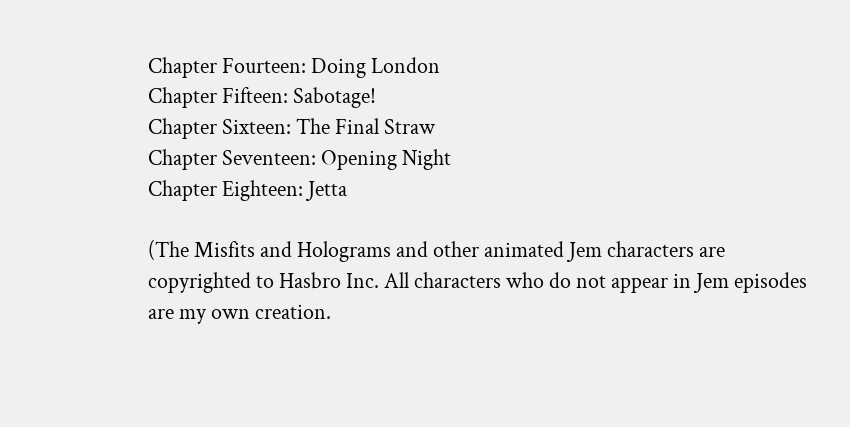Chapter Fourteen: Doing London
Chapter Fifteen: Sabotage!
Chapter Sixteen: The Final Straw
Chapter Seventeen: Opening Night
Chapter Eighteen: Jetta

(The Misfits and Holograms and other animated Jem characters are copyrighted to Hasbro Inc. All characters who do not appear in Jem episodes are my own creation.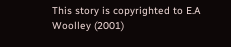This story is copyrighted to E.A Woolley (2001)